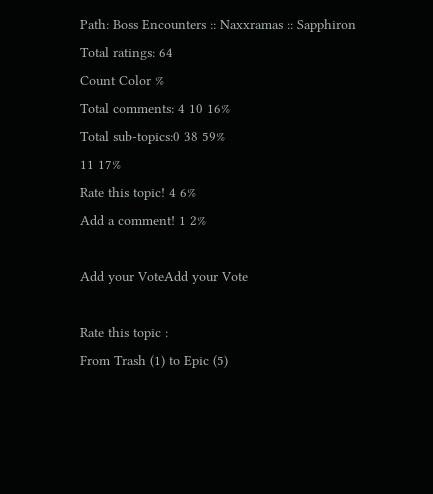Path: Boss Encounters :: Naxxramas :: Sapphiron
Total ratings: 64
Count Color %
Total comments: 4 10 16%
Total sub-topics:0 38 59%
11 17%
Rate this topic! 4 6%
Add a comment! 1 2%

Add your VoteAdd your Vote

Rate this topic :
From Trash (1) to Epic (5)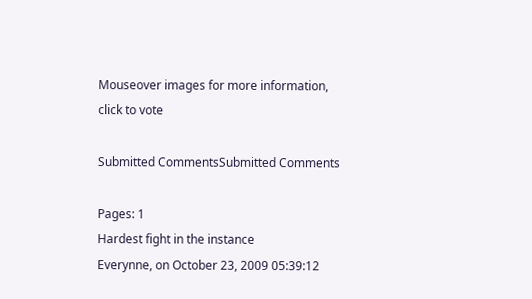Mouseover images for more information, click to vote

Submitted CommentsSubmitted Comments

Pages: 1
Hardest fight in the instance
Everynne, on October 23, 2009 05:39:12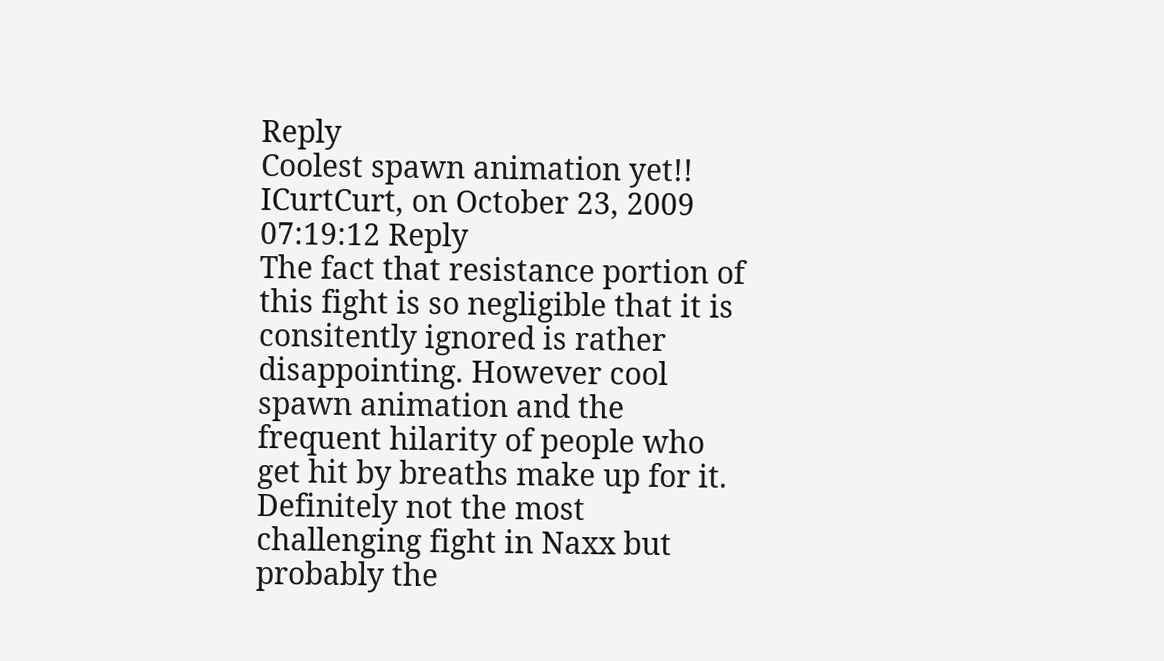Reply
Coolest spawn animation yet!!
ICurtCurt, on October 23, 2009 07:19:12 Reply
The fact that resistance portion of this fight is so negligible that it is consitently ignored is rather disappointing. However cool spawn animation and the frequent hilarity of people who get hit by breaths make up for it. Definitely not the most challenging fight in Naxx but probably the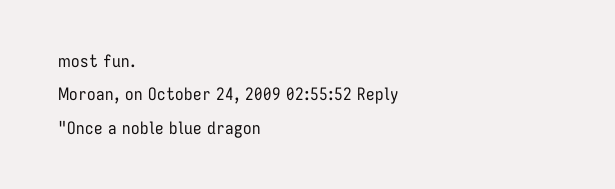most fun.
Moroan, on October 24, 2009 02:55:52 Reply
"Once a noble blue dragon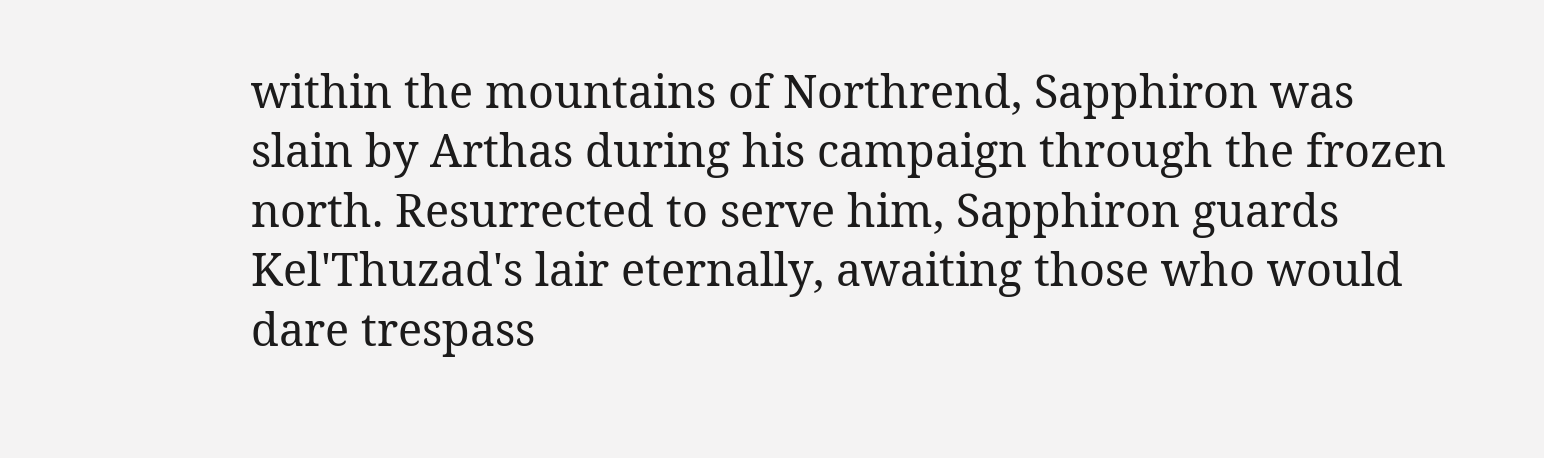within the mountains of Northrend, Sapphiron was slain by Arthas during his campaign through the frozen north. Resurrected to serve him, Sapphiron guards Kel'Thuzad's lair eternally, awaiting those who would dare trespass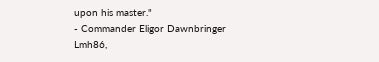upon his master."
- Commander Eligor Dawnbringer
Lmh86,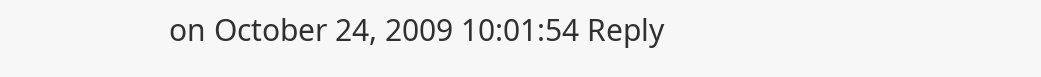on October 24, 2009 10:01:54 Reply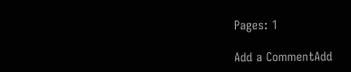Pages: 1

Add a CommentAdd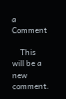a Comment

    This will be a new comment.